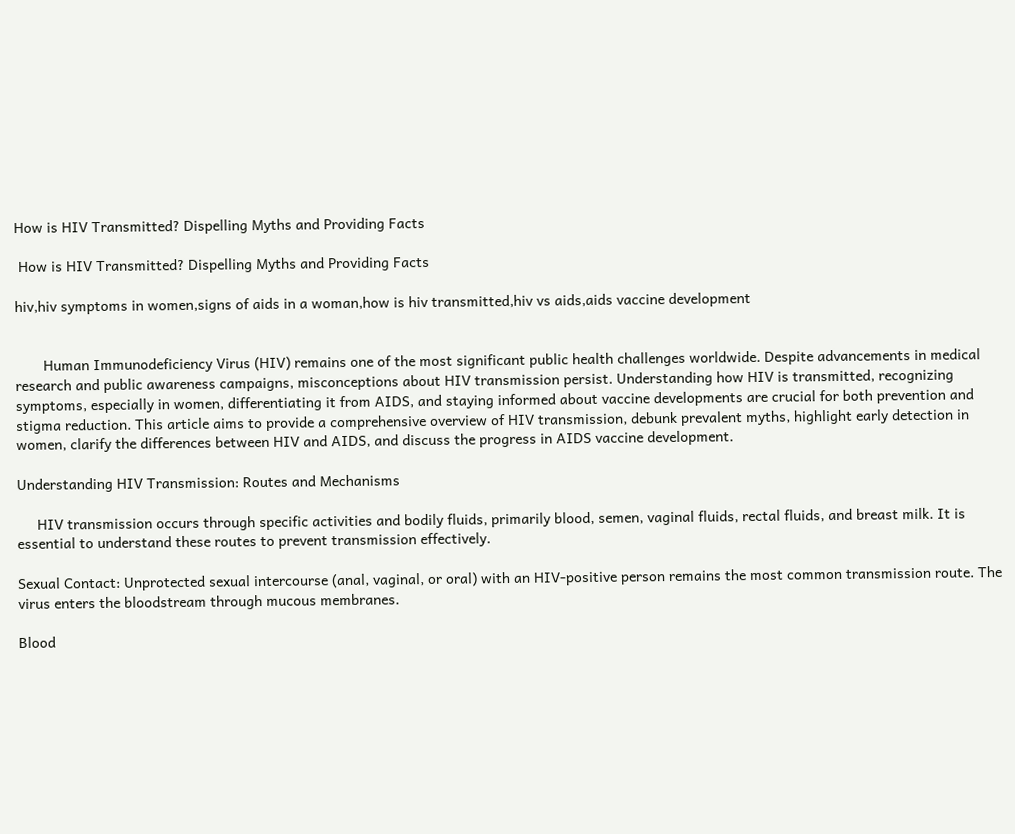How is HIV Transmitted? Dispelling Myths and Providing Facts

 How is HIV Transmitted? Dispelling Myths and Providing Facts

hiv,hiv symptoms in women,signs of aids in a woman,how is hiv transmitted,hiv vs aids,aids vaccine development


       Human Immunodeficiency Virus (HIV) remains one of the most significant public health challenges worldwide. Despite advancements in medical research and public awareness campaigns, misconceptions about HIV transmission persist. Understanding how HIV is transmitted, recognizing symptoms, especially in women, differentiating it from AIDS, and staying informed about vaccine developments are crucial for both prevention and stigma reduction. This article aims to provide a comprehensive overview of HIV transmission, debunk prevalent myths, highlight early detection in women, clarify the differences between HIV and AIDS, and discuss the progress in AIDS vaccine development.

Understanding HIV Transmission: Routes and Mechanisms

     HIV transmission occurs through specific activities and bodily fluids, primarily blood, semen, vaginal fluids, rectal fluids, and breast milk. It is essential to understand these routes to prevent transmission effectively.

Sexual Contact: Unprotected sexual intercourse (anal, vaginal, or oral) with an HIV-positive person remains the most common transmission route. The virus enters the bloodstream through mucous membranes.

Blood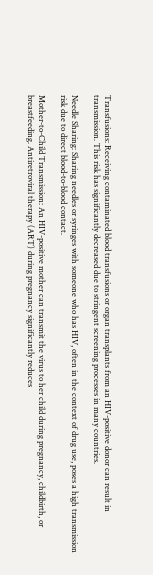Transfusions: Receiving contaminated blood transfusions or organ transplants from an HIV-positive donor can result in transmission. This risk has significantly decreased due to stringent screening processes in many countries.

Needle Sharing: Sharing needles or syringes with someone who has HIV, often in the context of drug use, poses a high transmission risk due to direct blood-to-blood contact.

Mother-to-Child Transmission: An HIV-positive mother can transmit the virus to her child during pregnancy, childbirth, or breastfeeding. Antiretroviral therapy (ART) during pregnancy significantly reduces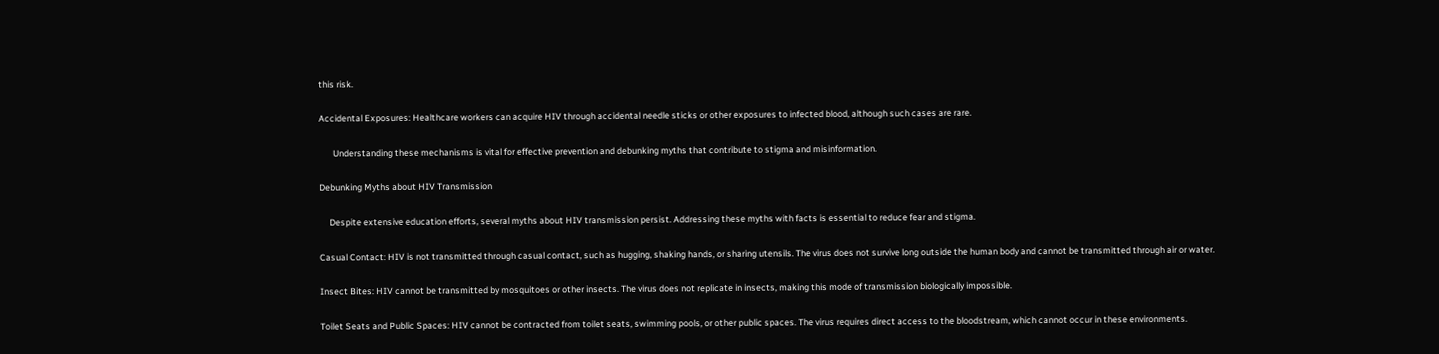this risk.

Accidental Exposures: Healthcare workers can acquire HIV through accidental needle sticks or other exposures to infected blood, although such cases are rare.

       Understanding these mechanisms is vital for effective prevention and debunking myths that contribute to stigma and misinformation.

Debunking Myths about HIV Transmission

     Despite extensive education efforts, several myths about HIV transmission persist. Addressing these myths with facts is essential to reduce fear and stigma.

Casual Contact: HIV is not transmitted through casual contact, such as hugging, shaking hands, or sharing utensils. The virus does not survive long outside the human body and cannot be transmitted through air or water.

Insect Bites: HIV cannot be transmitted by mosquitoes or other insects. The virus does not replicate in insects, making this mode of transmission biologically impossible.

Toilet Seats and Public Spaces: HIV cannot be contracted from toilet seats, swimming pools, or other public spaces. The virus requires direct access to the bloodstream, which cannot occur in these environments.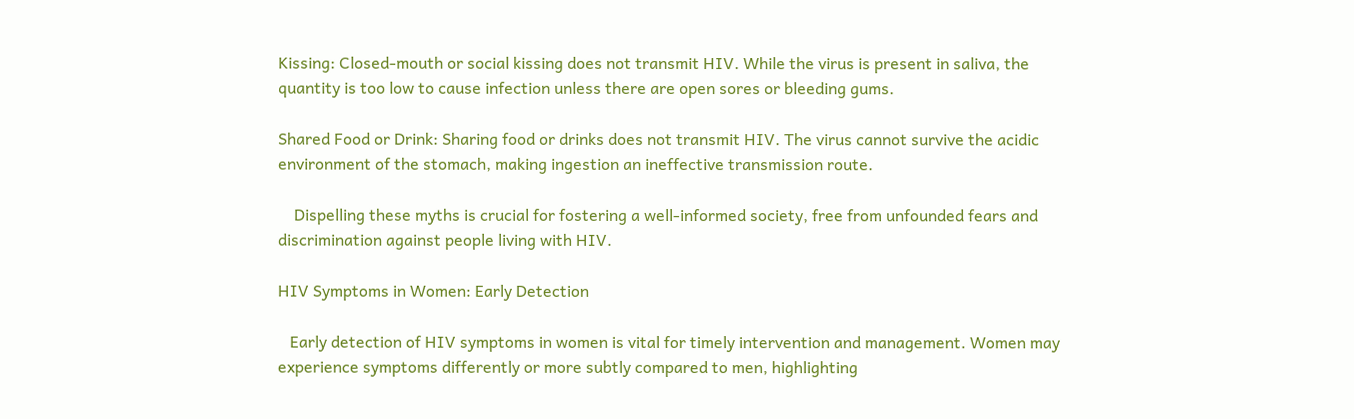Kissing: Closed-mouth or social kissing does not transmit HIV. While the virus is present in saliva, the quantity is too low to cause infection unless there are open sores or bleeding gums.

Shared Food or Drink: Sharing food or drinks does not transmit HIV. The virus cannot survive the acidic environment of the stomach, making ingestion an ineffective transmission route.

    Dispelling these myths is crucial for fostering a well-informed society, free from unfounded fears and discrimination against people living with HIV.

HIV Symptoms in Women: Early Detection

   Early detection of HIV symptoms in women is vital for timely intervention and management. Women may experience symptoms differently or more subtly compared to men, highlighting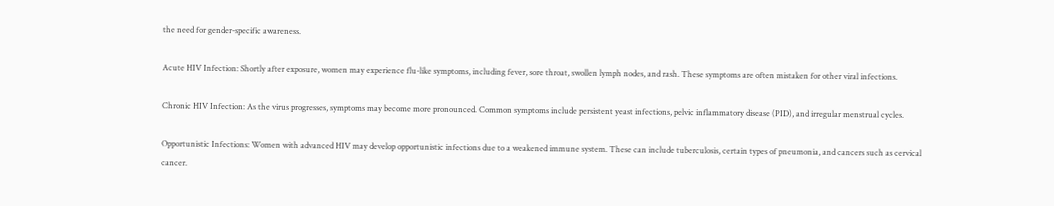the need for gender-specific awareness.

Acute HIV Infection: Shortly after exposure, women may experience flu-like symptoms, including fever, sore throat, swollen lymph nodes, and rash. These symptoms are often mistaken for other viral infections.

Chronic HIV Infection: As the virus progresses, symptoms may become more pronounced. Common symptoms include persistent yeast infections, pelvic inflammatory disease (PID), and irregular menstrual cycles.

Opportunistic Infections: Women with advanced HIV may develop opportunistic infections due to a weakened immune system. These can include tuberculosis, certain types of pneumonia, and cancers such as cervical cancer.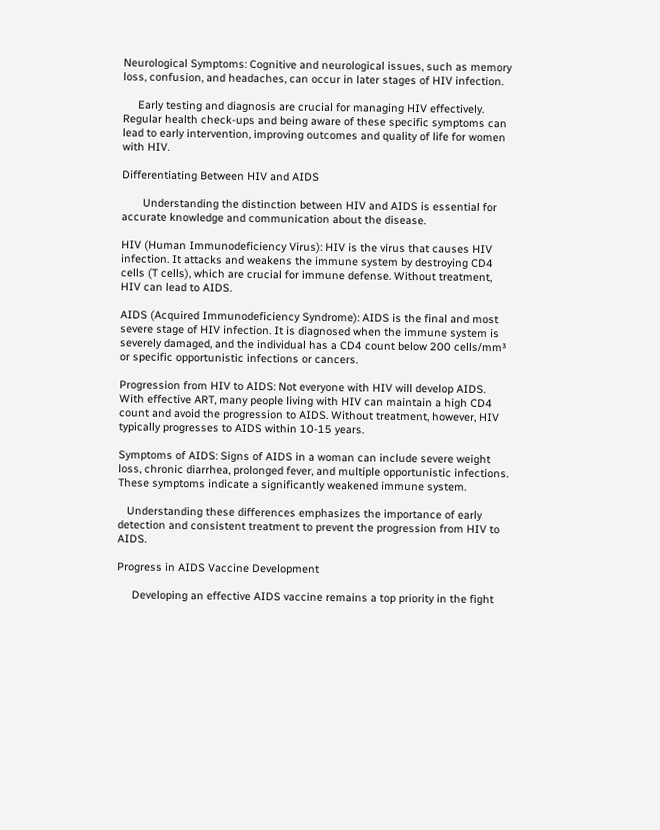Neurological Symptoms: Cognitive and neurological issues, such as memory loss, confusion, and headaches, can occur in later stages of HIV infection.

     Early testing and diagnosis are crucial for managing HIV effectively. Regular health check-ups and being aware of these specific symptoms can lead to early intervention, improving outcomes and quality of life for women with HIV.

Differentiating Between HIV and AIDS

       Understanding the distinction between HIV and AIDS is essential for accurate knowledge and communication about the disease.

HIV (Human Immunodeficiency Virus): HIV is the virus that causes HIV infection. It attacks and weakens the immune system by destroying CD4 cells (T cells), which are crucial for immune defense. Without treatment, HIV can lead to AIDS.

AIDS (Acquired Immunodeficiency Syndrome): AIDS is the final and most severe stage of HIV infection. It is diagnosed when the immune system is severely damaged, and the individual has a CD4 count below 200 cells/mm³ or specific opportunistic infections or cancers.

Progression from HIV to AIDS: Not everyone with HIV will develop AIDS. With effective ART, many people living with HIV can maintain a high CD4 count and avoid the progression to AIDS. Without treatment, however, HIV typically progresses to AIDS within 10-15 years.

Symptoms of AIDS: Signs of AIDS in a woman can include severe weight loss, chronic diarrhea, prolonged fever, and multiple opportunistic infections. These symptoms indicate a significantly weakened immune system.

   Understanding these differences emphasizes the importance of early detection and consistent treatment to prevent the progression from HIV to AIDS.

Progress in AIDS Vaccine Development

     Developing an effective AIDS vaccine remains a top priority in the fight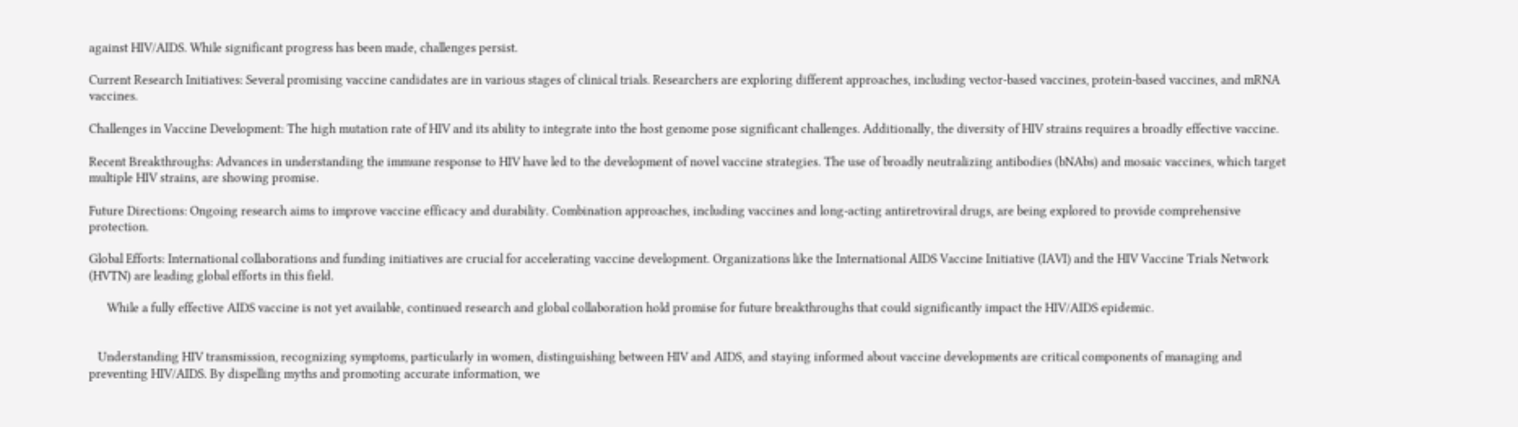against HIV/AIDS. While significant progress has been made, challenges persist.

Current Research Initiatives: Several promising vaccine candidates are in various stages of clinical trials. Researchers are exploring different approaches, including vector-based vaccines, protein-based vaccines, and mRNA vaccines.

Challenges in Vaccine Development: The high mutation rate of HIV and its ability to integrate into the host genome pose significant challenges. Additionally, the diversity of HIV strains requires a broadly effective vaccine.

Recent Breakthroughs: Advances in understanding the immune response to HIV have led to the development of novel vaccine strategies. The use of broadly neutralizing antibodies (bNAbs) and mosaic vaccines, which target multiple HIV strains, are showing promise.

Future Directions: Ongoing research aims to improve vaccine efficacy and durability. Combination approaches, including vaccines and long-acting antiretroviral drugs, are being explored to provide comprehensive protection.

Global Efforts: International collaborations and funding initiatives are crucial for accelerating vaccine development. Organizations like the International AIDS Vaccine Initiative (IAVI) and the HIV Vaccine Trials Network (HVTN) are leading global efforts in this field.

      While a fully effective AIDS vaccine is not yet available, continued research and global collaboration hold promise for future breakthroughs that could significantly impact the HIV/AIDS epidemic.


   Understanding HIV transmission, recognizing symptoms, particularly in women, distinguishing between HIV and AIDS, and staying informed about vaccine developments are critical components of managing and preventing HIV/AIDS. By dispelling myths and promoting accurate information, we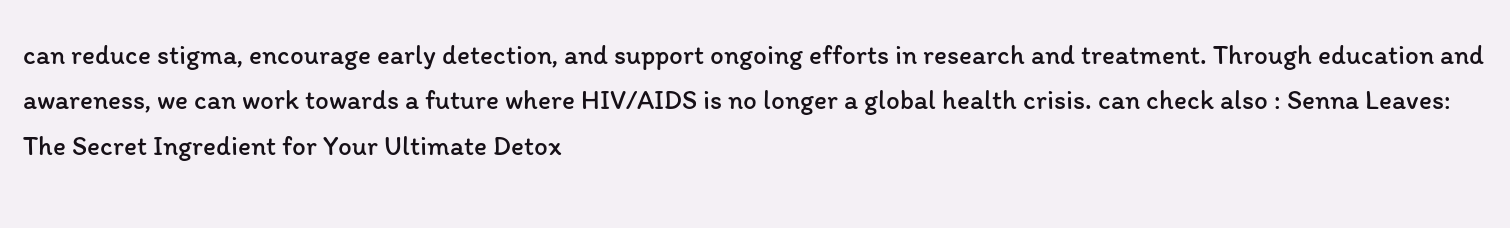can reduce stigma, encourage early detection, and support ongoing efforts in research and treatment. Through education and awareness, we can work towards a future where HIV/AIDS is no longer a global health crisis. can check also : Senna Leaves: The Secret Ingredient for Your Ultimate Detox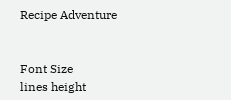Recipe Adventure


Font Size
lines height